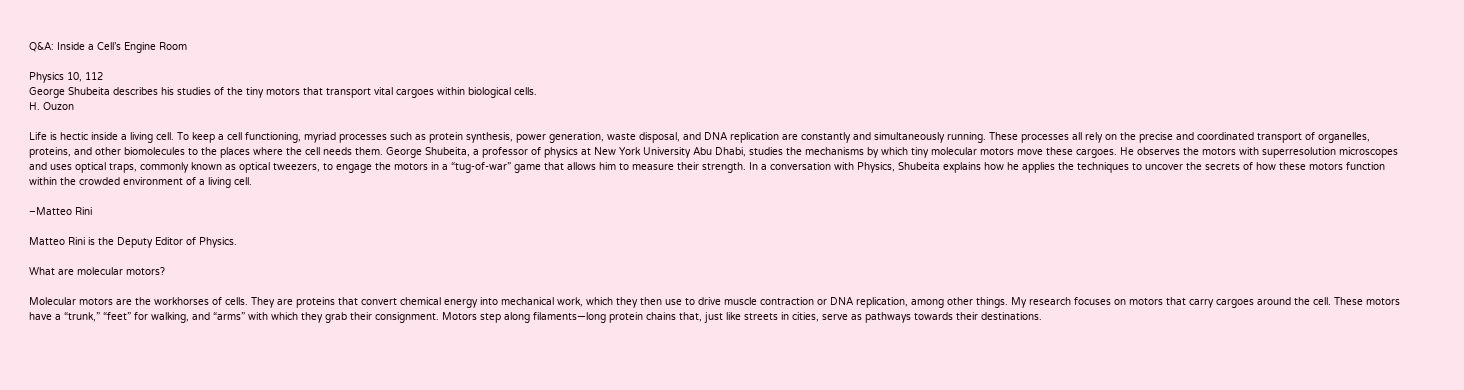Q&A: Inside a Cell’s Engine Room

Physics 10, 112
George Shubeita describes his studies of the tiny motors that transport vital cargoes within biological cells.
H. Ouzon

Life is hectic inside a living cell. To keep a cell functioning, myriad processes such as protein synthesis, power generation, waste disposal, and DNA replication are constantly and simultaneously running. These processes all rely on the precise and coordinated transport of organelles, proteins, and other biomolecules to the places where the cell needs them. George Shubeita, a professor of physics at New York University Abu Dhabi, studies the mechanisms by which tiny molecular motors move these cargoes. He observes the motors with superresolution microscopes and uses optical traps, commonly known as optical tweezers, to engage the motors in a “tug-of-war” game that allows him to measure their strength. In a conversation with Physics, Shubeita explains how he applies the techniques to uncover the secrets of how these motors function within the crowded environment of a living cell.

–Matteo Rini

Matteo Rini is the Deputy Editor of Physics.

What are molecular motors?

Molecular motors are the workhorses of cells. They are proteins that convert chemical energy into mechanical work, which they then use to drive muscle contraction or DNA replication, among other things. My research focuses on motors that carry cargoes around the cell. These motors have a “trunk,” “feet” for walking, and “arms” with which they grab their consignment. Motors step along filaments—long protein chains that, just like streets in cities, serve as pathways towards their destinations.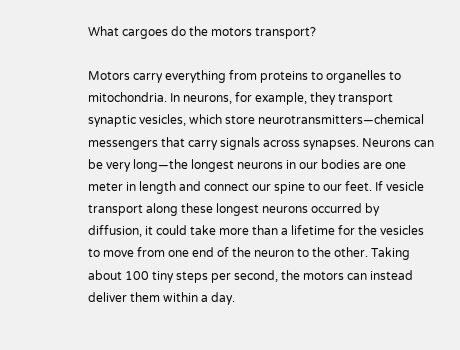What cargoes do the motors transport?

Motors carry everything from proteins to organelles to mitochondria. In neurons, for example, they transport synaptic vesicles, which store neurotransmitters—chemical messengers that carry signals across synapses. Neurons can be very long—the longest neurons in our bodies are one meter in length and connect our spine to our feet. If vesicle transport along these longest neurons occurred by diffusion, it could take more than a lifetime for the vesicles to move from one end of the neuron to the other. Taking about 100 tiny steps per second, the motors can instead deliver them within a day.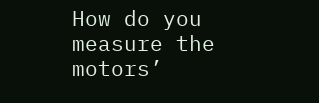How do you measure the motors’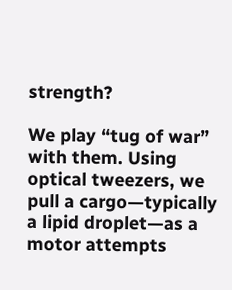strength?

We play “tug of war” with them. Using optical tweezers, we pull a cargo—typically a lipid droplet—as a motor attempts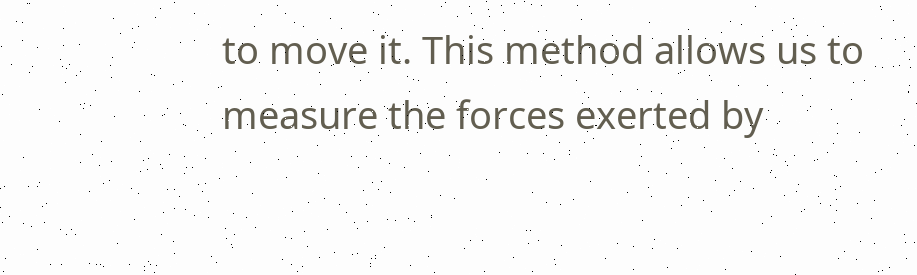to move it. This method allows us to measure the forces exerted by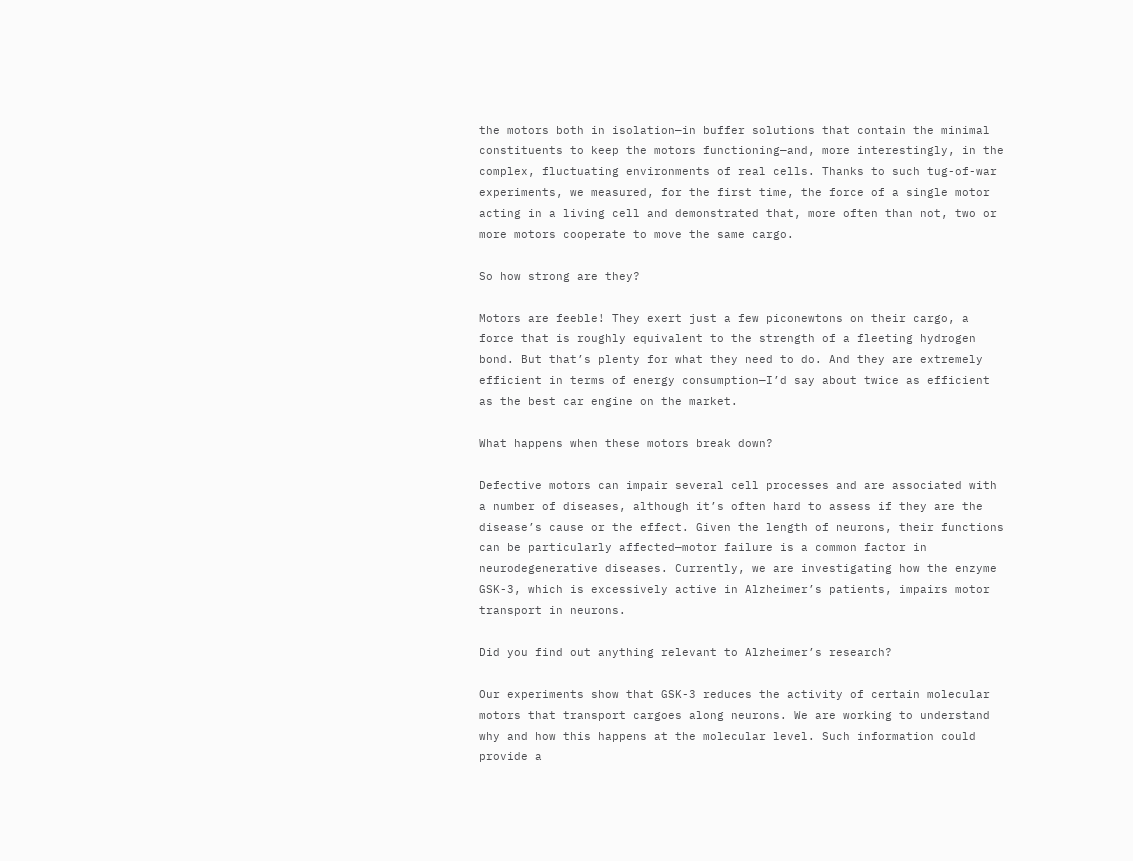the motors both in isolation—in buffer solutions that contain the minimal constituents to keep the motors functioning—and, more interestingly, in the complex, fluctuating environments of real cells. Thanks to such tug-of-war experiments, we measured, for the first time, the force of a single motor acting in a living cell and demonstrated that, more often than not, two or more motors cooperate to move the same cargo.

So how strong are they?

Motors are feeble! They exert just a few piconewtons on their cargo, a force that is roughly equivalent to the strength of a fleeting hydrogen bond. But that’s plenty for what they need to do. And they are extremely efficient in terms of energy consumption—I’d say about twice as efficient as the best car engine on the market.

What happens when these motors break down?

Defective motors can impair several cell processes and are associated with a number of diseases, although it’s often hard to assess if they are the disease’s cause or the effect. Given the length of neurons, their functions can be particularly affected—motor failure is a common factor in neurodegenerative diseases. Currently, we are investigating how the enzyme GSK-3, which is excessively active in Alzheimer’s patients, impairs motor transport in neurons.

Did you find out anything relevant to Alzheimer’s research?

Our experiments show that GSK-3 reduces the activity of certain molecular motors that transport cargoes along neurons. We are working to understand why and how this happens at the molecular level. Such information could provide a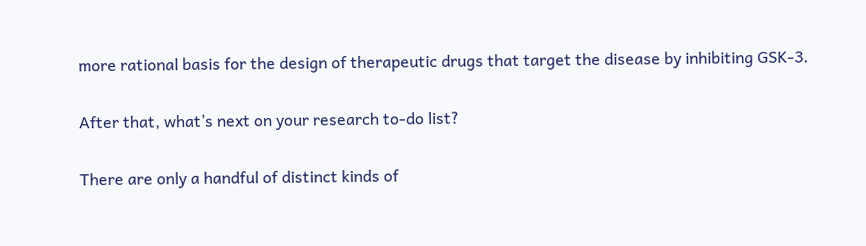more rational basis for the design of therapeutic drugs that target the disease by inhibiting GSK-3.

After that, what’s next on your research to-do list?

There are only a handful of distinct kinds of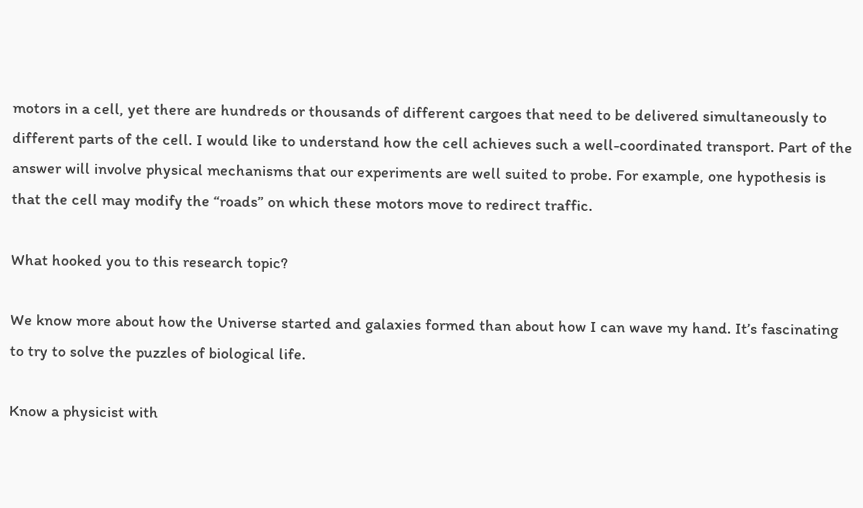motors in a cell, yet there are hundreds or thousands of different cargoes that need to be delivered simultaneously to different parts of the cell. I would like to understand how the cell achieves such a well-coordinated transport. Part of the answer will involve physical mechanisms that our experiments are well suited to probe. For example, one hypothesis is that the cell may modify the “roads” on which these motors move to redirect traffic.

What hooked you to this research topic?

We know more about how the Universe started and galaxies formed than about how I can wave my hand. It’s fascinating to try to solve the puzzles of biological life.

Know a physicist with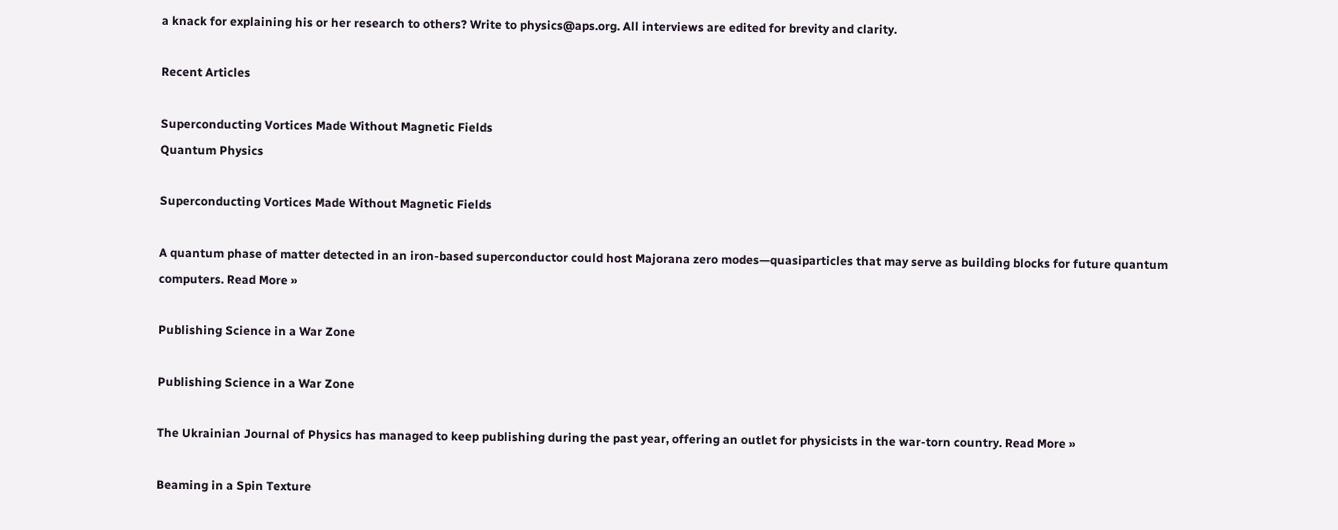a knack for explaining his or her research to others? Write to physics@aps.org. All interviews are edited for brevity and clarity.

Recent Articles

Superconducting Vortices Made Without Magnetic Fields
Quantum Physics

Superconducting Vortices Made Without Magnetic Fields

A quantum phase of matter detected in an iron-based superconductor could host Majorana zero modes—quasiparticles that may serve as building blocks for future quantum computers. Read More »

Publishing Science in a War Zone

Publishing Science in a War Zone

The Ukrainian Journal of Physics has managed to keep publishing during the past year, offering an outlet for physicists in the war-torn country. Read More »

Beaming in a Spin Texture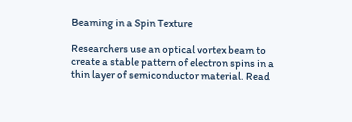Beaming in a Spin Texture

Researchers use an optical vortex beam to create a stable pattern of electron spins in a thin layer of semiconductor material. Read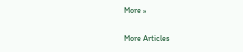More »

More Articles